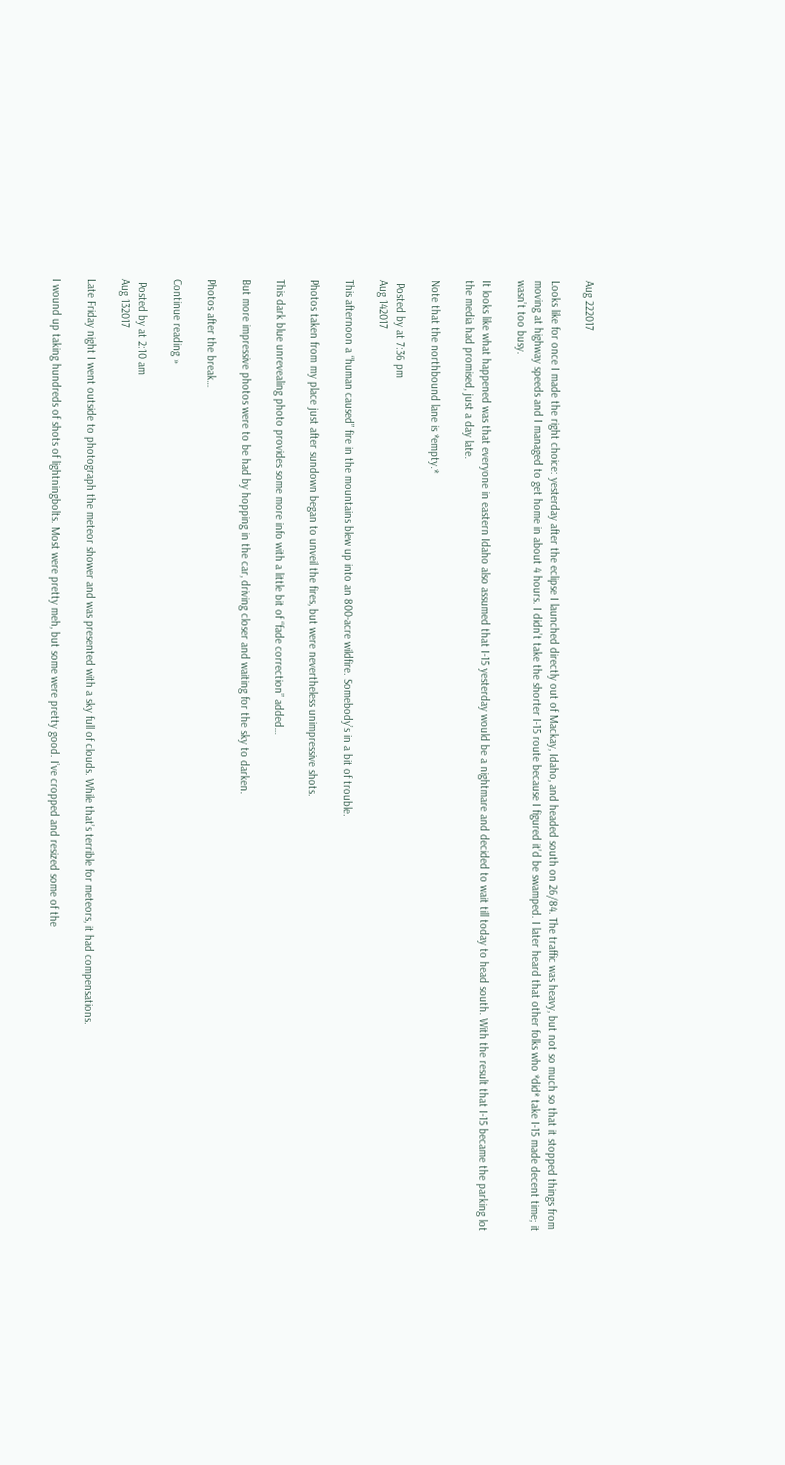Aug 222017

Looks like for once I made the right choice: yesterday after the eclipse I launched directly out of Mackay, Idaho, and headed south on 26/84. The traffic was heavy, but not so much so that it stopped things from moving at highway speeds and I managed to get home in about 4 hours. I didn’t take the shorter I-15 route because I figured it’d be swamped. I later heard that other folks who *did* take I-15 made decent time; it wasn’t too busy.

It looks like what happened was that everyone in eastern Idaho also assumed that I-15 yesterday would be a nightmare and decided to wait till today to head south. With the result that I-15 became the parking lot the media had promised, just a day late.

Note that the northbound lane is *empty.*

 Posted by at 7:36 pm
Aug 142017

This afternoon a “human caused” fire in the mountains blew up into an 800-acre wildfire. Somebody’s in a bit of trouble.

Photos taken from my place just after sundown began to unveil the fires, but were nevertheless unimpressive shots.

This dark blue unrevealing photo provides some more info with a little bit of “fade correction” added…

But more impressive photos were to be had by hopping in the car, driving closer and waiting for the sky to darken.

Photos after the break…

Continue reading »

 Posted by at 2:10 am
Aug 132017

Late Friday night I went outside to photograph the meteor shower and was presented with a sky full of clouds. While that’s terrible for meteors, it had compensations.

I wound up taking hundreds of shots of lightningbolts. Most were pretty meh, but some were pretty good. I’ve cropped and resized some of the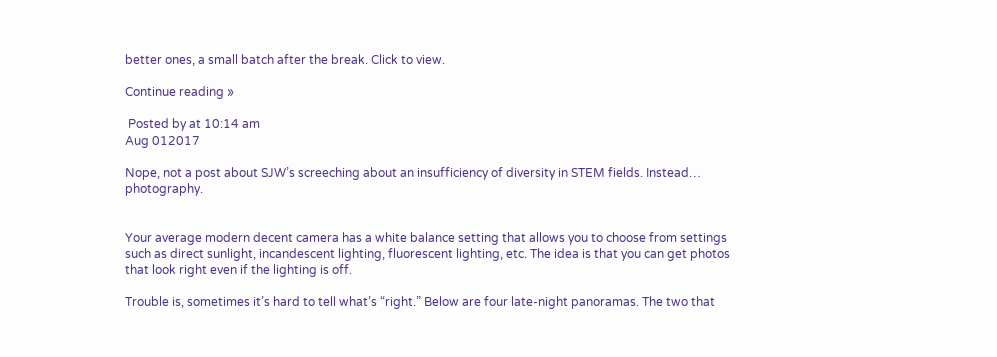better ones, a small batch after the break. Click to view.

Continue reading »

 Posted by at 10:14 am
Aug 012017

Nope, not a post about SJW’s screeching about an insufficiency of diversity in STEM fields. Instead… photography.


Your average modern decent camera has a white balance setting that allows you to choose from settings such as direct sunlight, incandescent lighting, fluorescent lighting, etc. The idea is that you can get photos that look right even if the lighting is off.

Trouble is, sometimes it’s hard to tell what’s “right.” Below are four late-night panoramas. The two that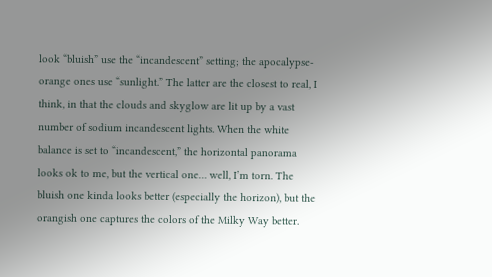look “bluish” use the “incandescent” setting; the apocalypse-orange ones use “sunlight.” The latter are the closest to real, I think, in that the clouds and skyglow are lit up by a vast number of sodium incandescent lights. When the white balance is set to “incandescent,” the horizontal panorama looks ok to me, but the vertical one… well, I’m torn. The bluish one kinda looks better (especially the horizon), but the orangish one captures the colors of the Milky Way better.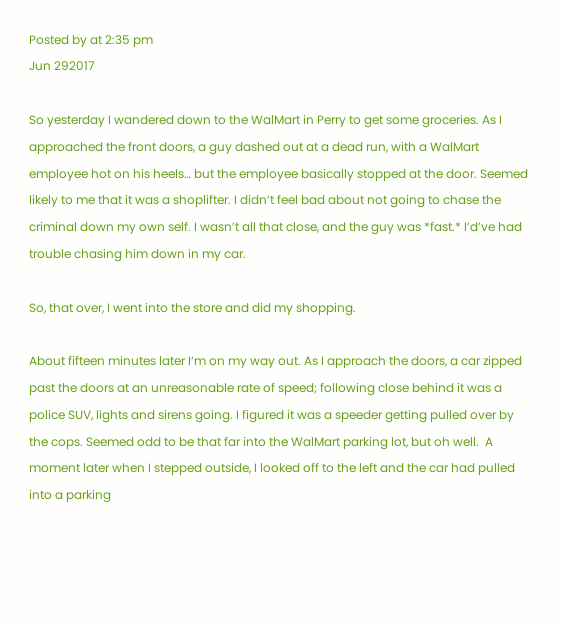Posted by at 2:35 pm
Jun 292017

So yesterday I wandered down to the WalMart in Perry to get some groceries. As I approached the front doors, a guy dashed out at a dead run, with a WalMart employee hot on his heels… but the employee basically stopped at the door. Seemed likely to me that it was a shoplifter. I didn’t feel bad about not going to chase the criminal down my own self. I wasn’t all that close, and the guy was *fast.* I’d’ve had trouble chasing him down in my car.

So, that over, I went into the store and did my shopping.

About fifteen minutes later I’m on my way out. As I approach the doors, a car zipped past the doors at an unreasonable rate of speed; following close behind it was a police SUV, lights and sirens going. I figured it was a speeder getting pulled over by the cops. Seemed odd to be that far into the WalMart parking lot, but oh well.  A moment later when I stepped outside, I looked off to the left and the car had pulled into a parking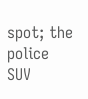spot; the police SUV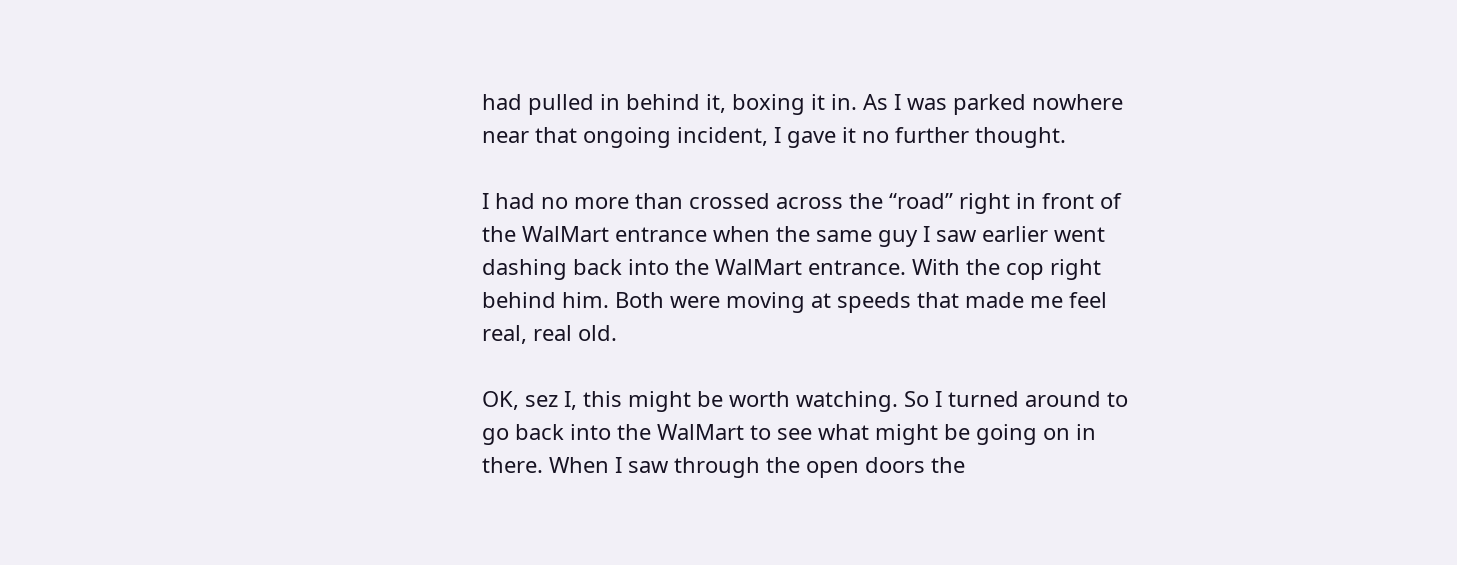had pulled in behind it, boxing it in. As I was parked nowhere near that ongoing incident, I gave it no further thought.

I had no more than crossed across the “road” right in front of the WalMart entrance when the same guy I saw earlier went dashing back into the WalMart entrance. With the cop right behind him. Both were moving at speeds that made me feel real, real old.

OK, sez I, this might be worth watching. So I turned around to go back into the WalMart to see what might be going on in there. When I saw through the open doors the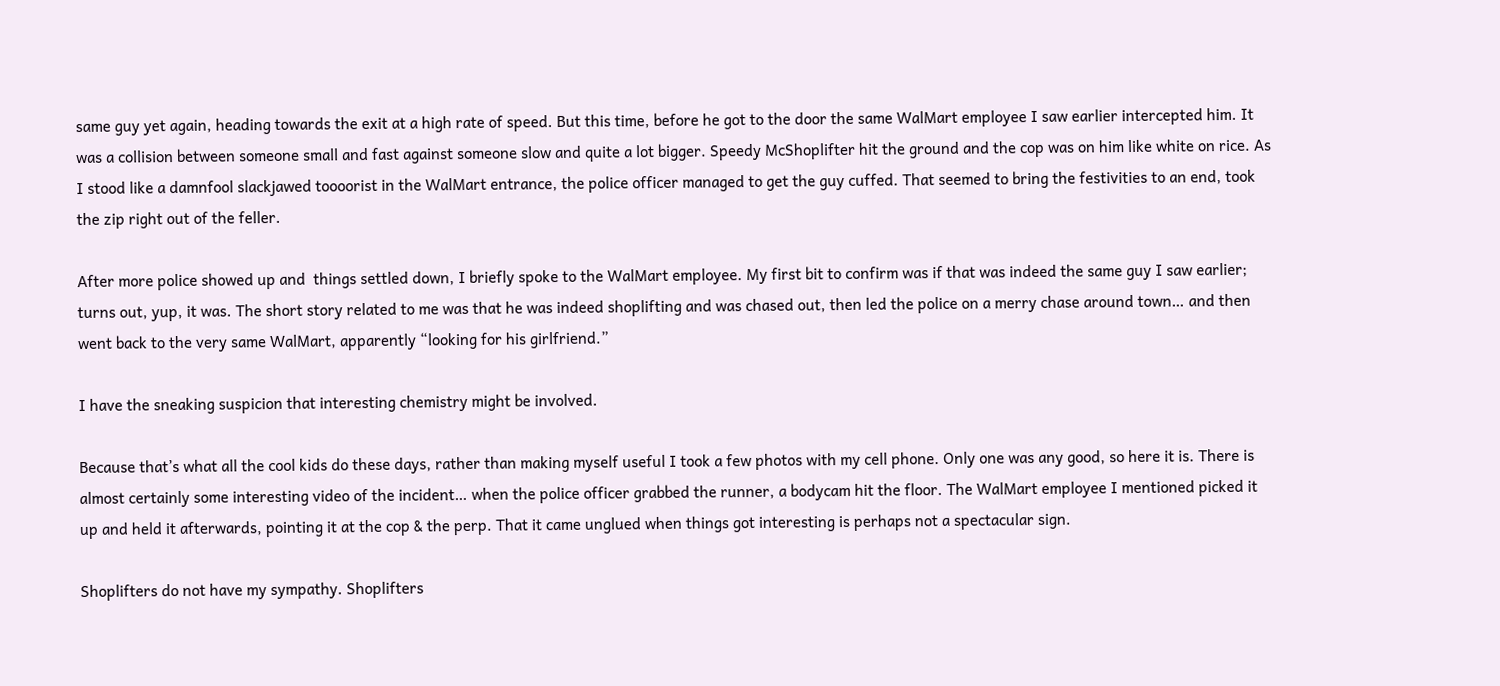same guy yet again, heading towards the exit at a high rate of speed. But this time, before he got to the door the same WalMart employee I saw earlier intercepted him. It was a collision between someone small and fast against someone slow and quite a lot bigger. Speedy McShoplifter hit the ground and the cop was on him like white on rice. As I stood like a damnfool slackjawed toooorist in the WalMart entrance, the police officer managed to get the guy cuffed. That seemed to bring the festivities to an end, took the zip right out of the feller.

After more police showed up and  things settled down, I briefly spoke to the WalMart employee. My first bit to confirm was if that was indeed the same guy I saw earlier; turns out, yup, it was. The short story related to me was that he was indeed shoplifting and was chased out, then led the police on a merry chase around town… and then went back to the very same WalMart, apparently “looking for his girlfriend.”

I have the sneaking suspicion that interesting chemistry might be involved.

Because that’s what all the cool kids do these days, rather than making myself useful I took a few photos with my cell phone. Only one was any good, so here it is. There is almost certainly some interesting video of the incident… when the police officer grabbed the runner, a bodycam hit the floor. The WalMart employee I mentioned picked it up and held it afterwards, pointing it at the cop & the perp. That it came unglued when things got interesting is perhaps not a spectacular sign.

Shoplifters do not have my sympathy. Shoplifters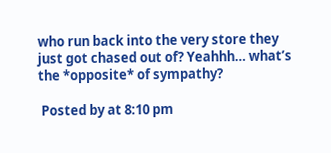who run back into the very store they just got chased out of? Yeahhh… what’s the *opposite* of sympathy?

 Posted by at 8:10 pm